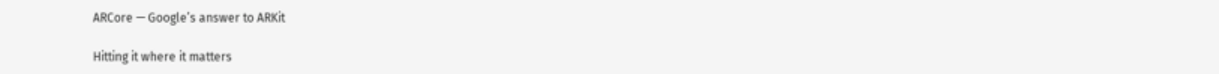ARCore — Google’s answer to ARKit

Hitting it where it matters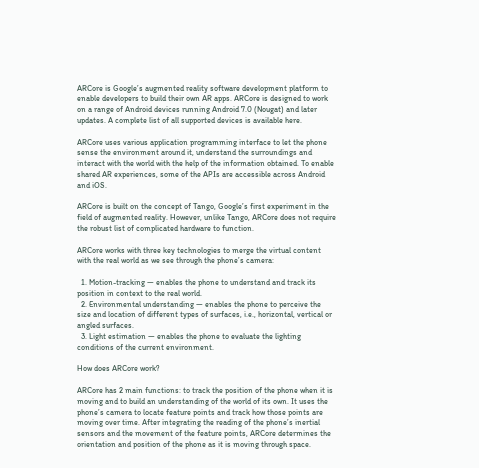ARCore is Google’s augmented reality software development platform to enable developers to build their own AR apps. ARCore is designed to work on a range of Android devices running Android 7.0 (Nougat) and later updates. A complete list of all supported devices is available here.

ARCore uses various application programming interface to let the phone sense the environment around it, understand the surroundings and interact with the world with the help of the information obtained. To enable shared AR experiences, some of the APIs are accessible across Android and iOS.

ARCore is built on the concept of Tango, Google’s first experiment in the field of augmented reality. However, unlike Tango, ARCore does not require the robust list of complicated hardware to function.

ARCore works with three key technologies to merge the virtual content with the real world as we see through the phone’s camera:

  1. Motion-tracking — enables the phone to understand and track its position in context to the real world.
  2. Environmental understanding — enables the phone to perceive the size and location of different types of surfaces, i.e., horizontal, vertical or angled surfaces.
  3. Light estimation — enables the phone to evaluate the lighting conditions of the current environment.

How does ARCore work?

ARCore has 2 main functions: to track the position of the phone when it is moving and to build an understanding of the world of its own. It uses the phone’s camera to locate feature points and track how those points are moving over time. After integrating the reading of the phone’s inertial sensors and the movement of the feature points, ARCore determines the orientation and position of the phone as it is moving through space.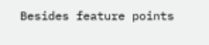Besides feature points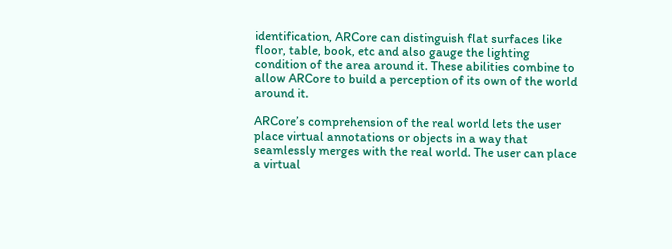identification, ARCore can distinguish flat surfaces like floor, table, book, etc and also gauge the lighting condition of the area around it. These abilities combine to allow ARCore to build a perception of its own of the world around it.

ARCore’s comprehension of the real world lets the user place virtual annotations or objects in a way that seamlessly merges with the real world. The user can place a virtual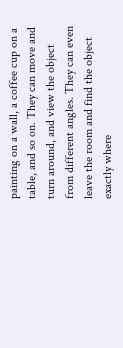painting on a wall, a coffee cup on a table, and so on. They can move and turn around, and view the object from different angles. They can even leave the room and find the object exactly where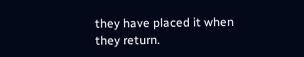they have placed it when they return.